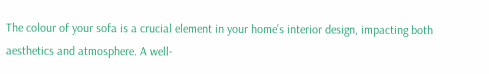The colour of your sofa is a crucial element in your home’s interior design, impacting both aesthetics and atmosphere. A well-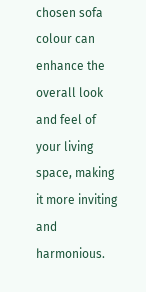chosen sofa colour can enhance the overall look and feel of your living space, making it more inviting and harmonious.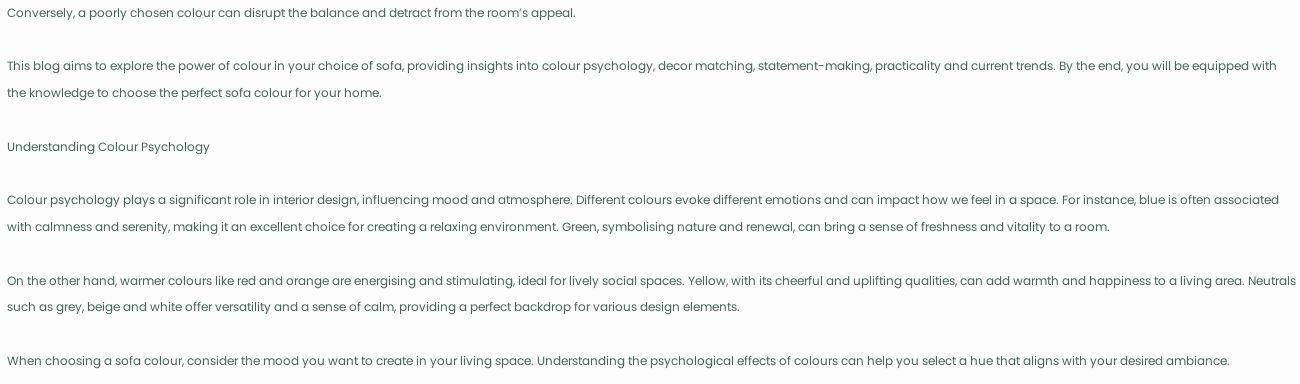Conversely, a poorly chosen colour can disrupt the balance and detract from the room’s appeal.

This blog aims to explore the power of colour in your choice of sofa, providing insights into colour psychology, decor matching, statement-making, practicality and current trends. By the end, you will be equipped with the knowledge to choose the perfect sofa colour for your home.

Understanding Colour Psychology

Colour psychology plays a significant role in interior design, influencing mood and atmosphere. Different colours evoke different emotions and can impact how we feel in a space. For instance, blue is often associated with calmness and serenity, making it an excellent choice for creating a relaxing environment. Green, symbolising nature and renewal, can bring a sense of freshness and vitality to a room.

On the other hand, warmer colours like red and orange are energising and stimulating, ideal for lively social spaces. Yellow, with its cheerful and uplifting qualities, can add warmth and happiness to a living area. Neutrals such as grey, beige and white offer versatility and a sense of calm, providing a perfect backdrop for various design elements.

When choosing a sofa colour, consider the mood you want to create in your living space. Understanding the psychological effects of colours can help you select a hue that aligns with your desired ambiance.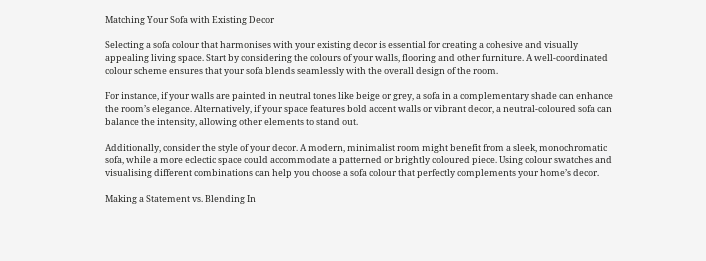Matching Your Sofa with Existing Decor

Selecting a sofa colour that harmonises with your existing decor is essential for creating a cohesive and visually appealing living space. Start by considering the colours of your walls, flooring and other furniture. A well-coordinated colour scheme ensures that your sofa blends seamlessly with the overall design of the room.

For instance, if your walls are painted in neutral tones like beige or grey, a sofa in a complementary shade can enhance the room’s elegance. Alternatively, if your space features bold accent walls or vibrant decor, a neutral-coloured sofa can balance the intensity, allowing other elements to stand out.

Additionally, consider the style of your decor. A modern, minimalist room might benefit from a sleek, monochromatic sofa, while a more eclectic space could accommodate a patterned or brightly coloured piece. Using colour swatches and visualising different combinations can help you choose a sofa colour that perfectly complements your home’s decor.

Making a Statement vs. Blending In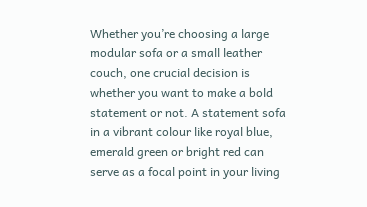Whether you’re choosing a large modular sofa or a small leather couch, one crucial decision is whether you want to make a bold statement or not. A statement sofa in a vibrant colour like royal blue, emerald green or bright red can serve as a focal point in your living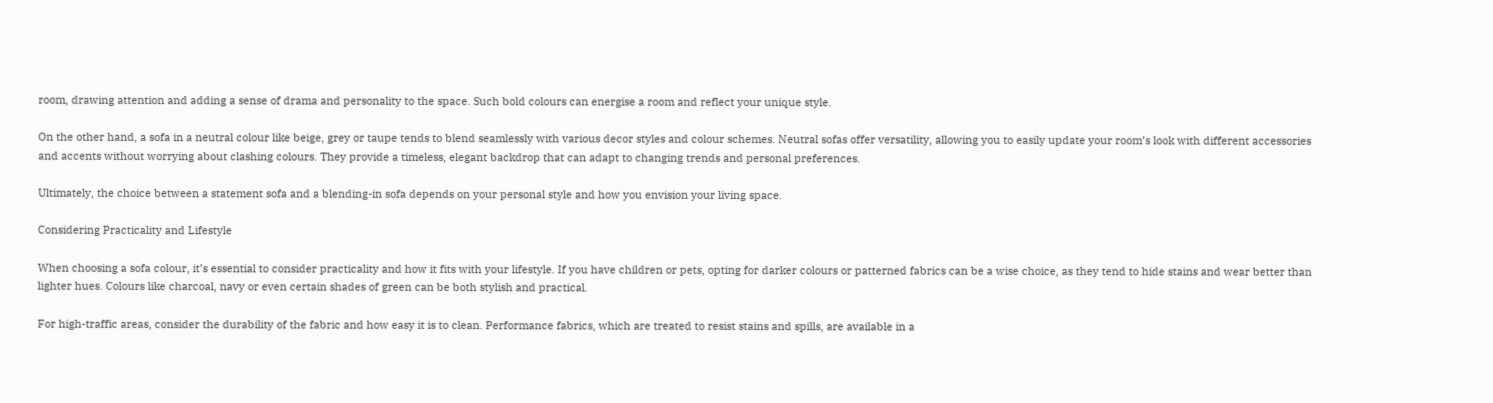room, drawing attention and adding a sense of drama and personality to the space. Such bold colours can energise a room and reflect your unique style.

On the other hand, a sofa in a neutral colour like beige, grey or taupe tends to blend seamlessly with various decor styles and colour schemes. Neutral sofas offer versatility, allowing you to easily update your room’s look with different accessories and accents without worrying about clashing colours. They provide a timeless, elegant backdrop that can adapt to changing trends and personal preferences.

Ultimately, the choice between a statement sofa and a blending-in sofa depends on your personal style and how you envision your living space.

Considering Practicality and Lifestyle

When choosing a sofa colour, it’s essential to consider practicality and how it fits with your lifestyle. If you have children or pets, opting for darker colours or patterned fabrics can be a wise choice, as they tend to hide stains and wear better than lighter hues. Colours like charcoal, navy or even certain shades of green can be both stylish and practical.

For high-traffic areas, consider the durability of the fabric and how easy it is to clean. Performance fabrics, which are treated to resist stains and spills, are available in a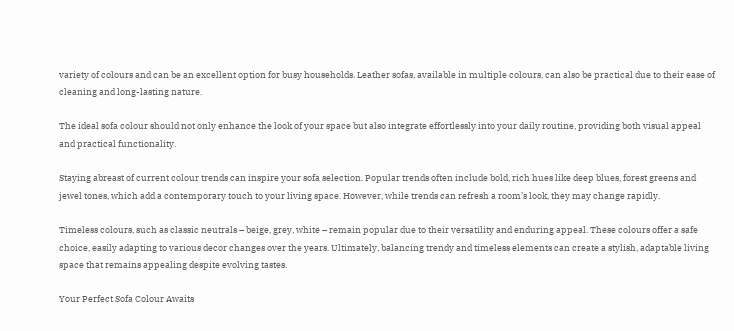variety of colours and can be an excellent option for busy households. Leather sofas, available in multiple colours, can also be practical due to their ease of cleaning and long-lasting nature.

The ideal sofa colour should not only enhance the look of your space but also integrate effortlessly into your daily routine, providing both visual appeal and practical functionality.

Staying abreast of current colour trends can inspire your sofa selection. Popular trends often include bold, rich hues like deep blues, forest greens and jewel tones, which add a contemporary touch to your living space. However, while trends can refresh a room’s look, they may change rapidly.

Timeless colours, such as classic neutrals – beige, grey, white – remain popular due to their versatility and enduring appeal. These colours offer a safe choice, easily adapting to various decor changes over the years. Ultimately, balancing trendy and timeless elements can create a stylish, adaptable living space that remains appealing despite evolving tastes.

Your Perfect Sofa Colour Awaits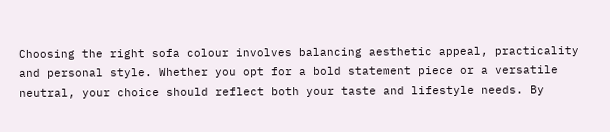Choosing the right sofa colour involves balancing aesthetic appeal, practicality and personal style. Whether you opt for a bold statement piece or a versatile neutral, your choice should reflect both your taste and lifestyle needs. By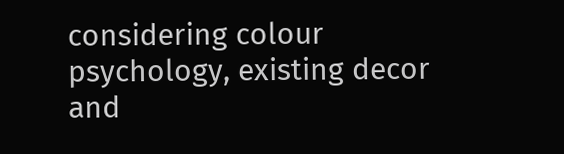considering colour psychology, existing decor and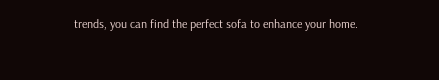trends, you can find the perfect sofa to enhance your home.